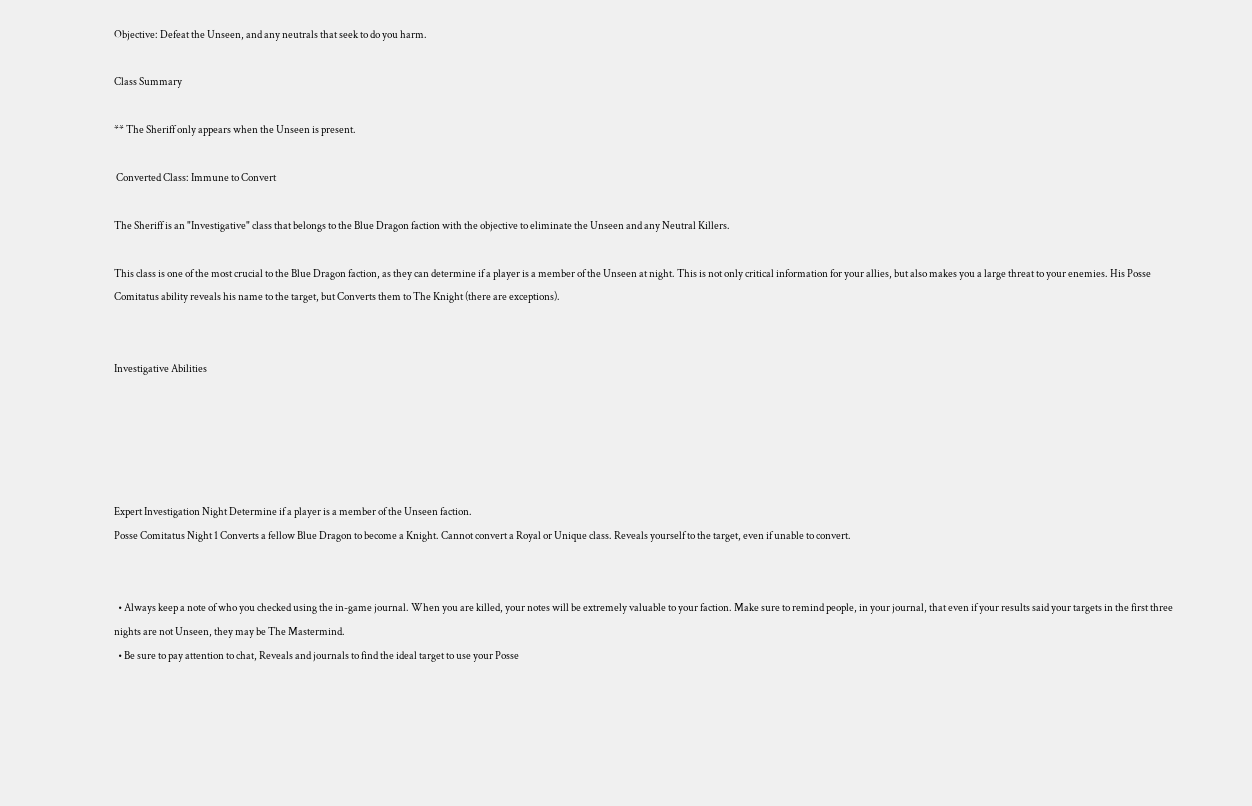Objective: Defeat the Unseen, and any neutrals that seek to do you harm.

Class Summary

** The Sheriff only appears when the Unseen is present.

 Converted Class: Immune to Convert

The Sheriff is an "Investigative" class that belongs to the Blue Dragon faction with the objective to eliminate the Unseen and any Neutral Killers.

This class is one of the most crucial to the Blue Dragon faction, as they can determine if a player is a member of the Unseen at night. This is not only critical information for your allies, but also makes you a large threat to your enemies. His Posse Comitatus ability reveals his name to the target, but Converts them to The Knight (there are exceptions).


Investigative Abilities





Expert Investigation Night Determine if a player is a member of the Unseen faction.
Posse Comitatus Night 1 Converts a fellow Blue Dragon to become a Knight. Cannot convert a Royal or Unique class. Reveals yourself to the target, even if unable to convert.


  • Always keep a note of who you checked using the in-game journal. When you are killed, your notes will be extremely valuable to your faction. Make sure to remind people, in your journal, that even if your results said your targets in the first three nights are not Unseen, they may be The Mastermind.
  • Be sure to pay attention to chat, Reveals and journals to find the ideal target to use your Posse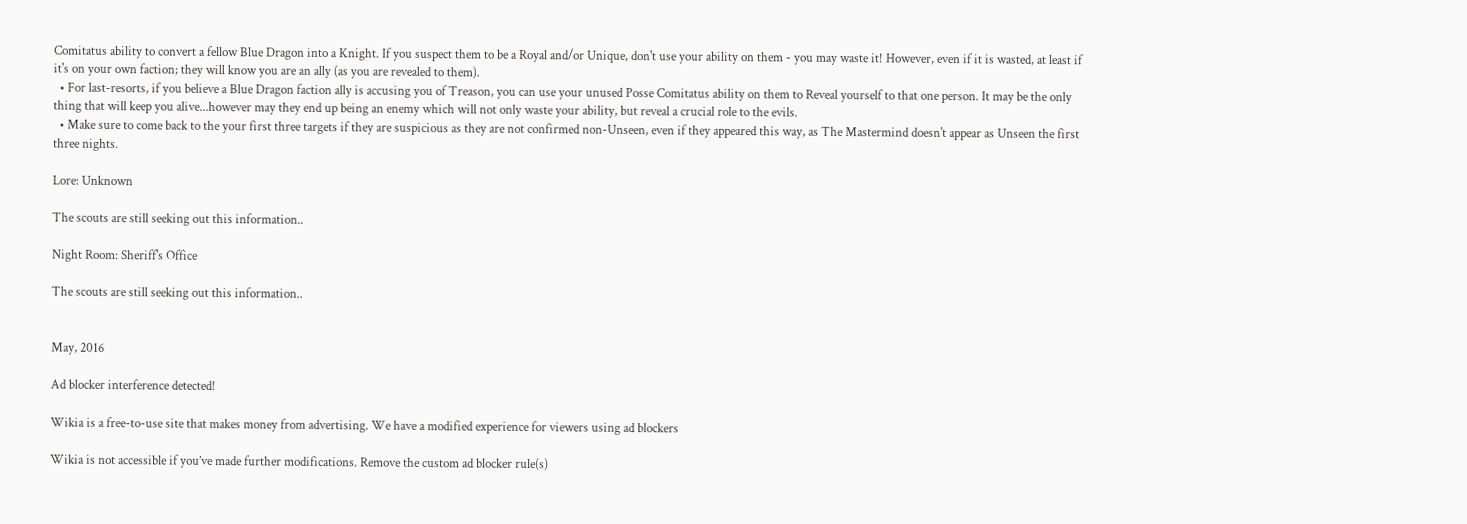Comitatus ability to convert a fellow Blue Dragon into a Knight. If you suspect them to be a Royal and/or Unique, don't use your ability on them - you may waste it! However, even if it is wasted, at least if it's on your own faction; they will know you are an ally (as you are revealed to them).
  • For last-resorts, if you believe a Blue Dragon faction ally is accusing you of Treason, you can use your unused Posse Comitatus ability on them to Reveal yourself to that one person. It may be the only thing that will keep you alive...however may they end up being an enemy which will not only waste your ability, but reveal a crucial role to the evils.
  • Make sure to come back to the your first three targets if they are suspicious as they are not confirmed non-Unseen, even if they appeared this way, as The Mastermind doesn't appear as Unseen the first three nights.

Lore: Unknown

The scouts are still seeking out this information..

Night Room: Sheriff's Office

The scouts are still seeking out this information..


May, 2016

Ad blocker interference detected!

Wikia is a free-to-use site that makes money from advertising. We have a modified experience for viewers using ad blockers

Wikia is not accessible if you’ve made further modifications. Remove the custom ad blocker rule(s)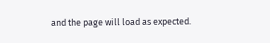and the page will load as expected.